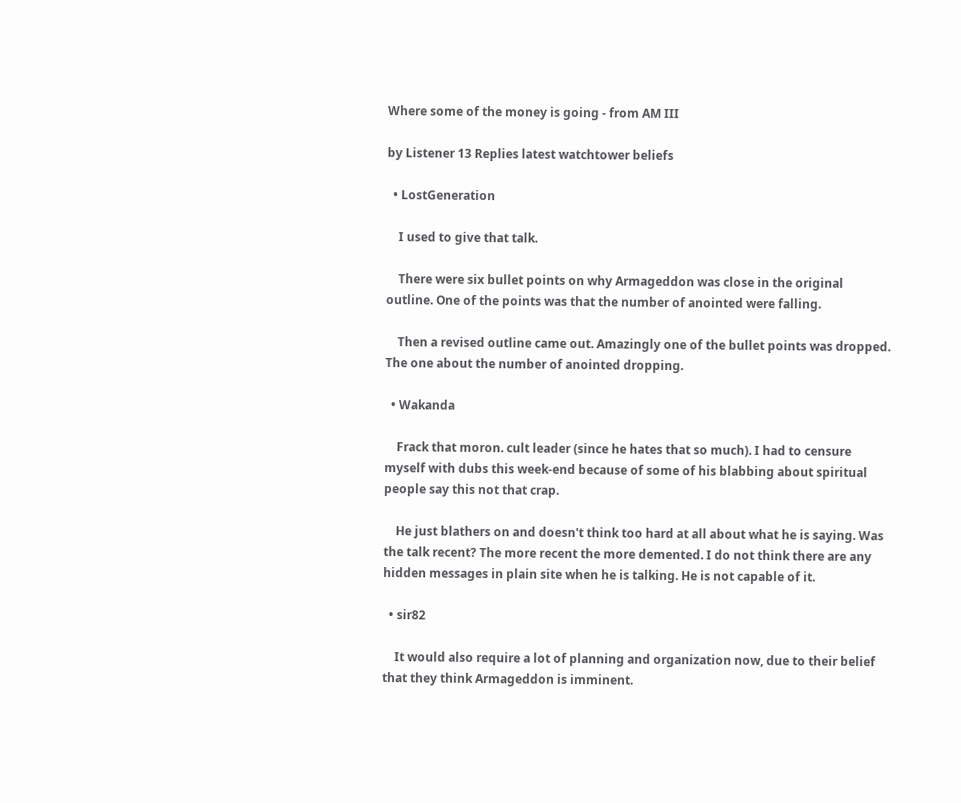Where some of the money is going - from AM III

by Listener 13 Replies latest watchtower beliefs

  • LostGeneration

    I used to give that talk.

    There were six bullet points on why Armageddon was close in the original outline. One of the points was that the number of anointed were falling.

    Then a revised outline came out. Amazingly one of the bullet points was dropped. The one about the number of anointed dropping.

  • Wakanda

    Frack that moron. cult leader (since he hates that so much). I had to censure myself with dubs this week-end because of some of his blabbing about spiritual people say this not that crap.

    He just blathers on and doesn't think too hard at all about what he is saying. Was the talk recent? The more recent the more demented. I do not think there are any hidden messages in plain site when he is talking. He is not capable of it.

  • sir82

    It would also require a lot of planning and organization now, due to their belief that they think Armageddon is imminent.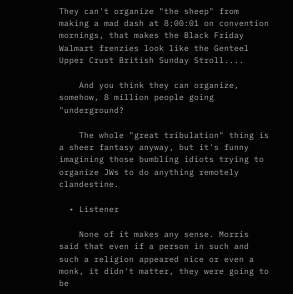They can't organize "the sheep" from making a mad dash at 8:00:01 on convention mornings, that makes the Black Friday Walmart frenzies look like the Genteel Upper Crust British Sunday Stroll....

    And you think they can organize, somehow, 8 million people going "underground?

    The whole "great tribulation" thing is a sheer fantasy anyway, but it's funny imagining those bumbling idiots trying to organize JWs to do anything remotely clandestine.

  • Listener

    None of it makes any sense. Morris said that even if a person in such and such a religion appeared nice or even a monk, it didn't matter, they were going to be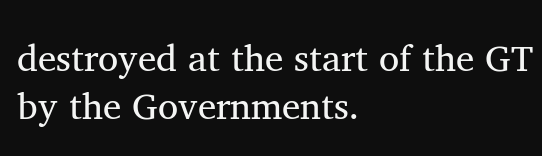destroyed at the start of the GT by the Governments.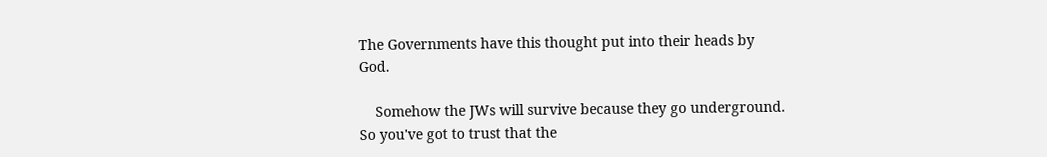The Governments have this thought put into their heads by God.

    Somehow the JWs will survive because they go underground. So you've got to trust that the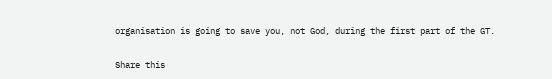organisation is going to save you, not God, during the first part of the GT.

Share this